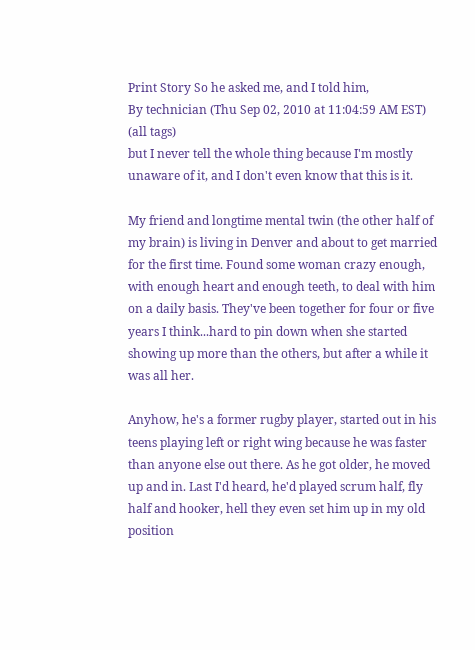Print Story So he asked me, and I told him,
By technician (Thu Sep 02, 2010 at 11:04:59 AM EST) (all tags)
but I never tell the whole thing because I'm mostly unaware of it, and I don't even know that this is it.

My friend and longtime mental twin (the other half of my brain) is living in Denver and about to get married for the first time. Found some woman crazy enough, with enough heart and enough teeth, to deal with him on a daily basis. They've been together for four or five years I think...hard to pin down when she started showing up more than the others, but after a while it was all her.

Anyhow, he's a former rugby player, started out in his teens playing left or right wing because he was faster than anyone else out there. As he got older, he moved up and in. Last I'd heard, he'd played scrum half, fly half and hooker, hell they even set him up in my old position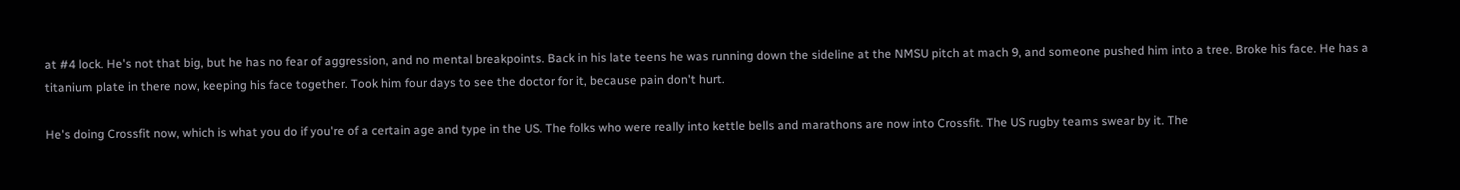at #4 lock. He's not that big, but he has no fear of aggression, and no mental breakpoints. Back in his late teens he was running down the sideline at the NMSU pitch at mach 9, and someone pushed him into a tree. Broke his face. He has a titanium plate in there now, keeping his face together. Took him four days to see the doctor for it, because pain don't hurt.

He's doing Crossfit now, which is what you do if you're of a certain age and type in the US. The folks who were really into kettle bells and marathons are now into Crossfit. The US rugby teams swear by it. The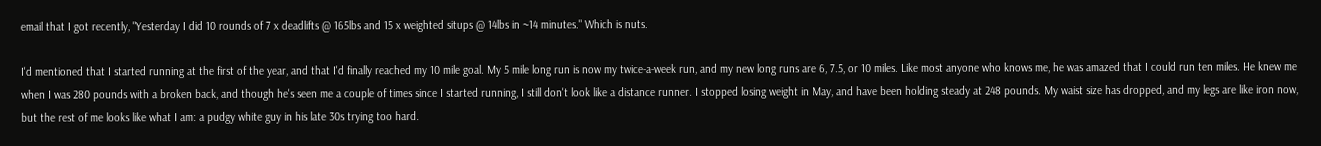email that I got recently, "Yesterday I did 10 rounds of 7 x deadlifts @ 165lbs and 15 x weighted situps @ 14lbs in ~14 minutes." Which is nuts.

I'd mentioned that I started running at the first of the year, and that I'd finally reached my 10 mile goal. My 5 mile long run is now my twice-a-week run, and my new long runs are 6, 7.5, or 10 miles. Like most anyone who knows me, he was amazed that I could run ten miles. He knew me when I was 280 pounds with a broken back, and though he's seen me a couple of times since I started running, I still don't look like a distance runner. I stopped losing weight in May, and have been holding steady at 248 pounds. My waist size has dropped, and my legs are like iron now, but the rest of me looks like what I am: a pudgy white guy in his late 30s trying too hard.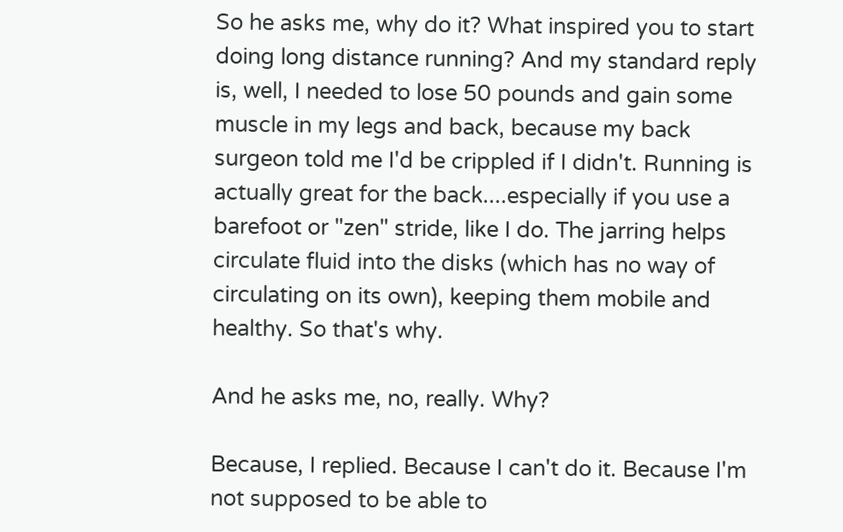So he asks me, why do it? What inspired you to start doing long distance running? And my standard reply is, well, I needed to lose 50 pounds and gain some muscle in my legs and back, because my back surgeon told me I'd be crippled if I didn't. Running is actually great for the back....especially if you use a barefoot or "zen" stride, like I do. The jarring helps circulate fluid into the disks (which has no way of circulating on its own), keeping them mobile and healthy. So that's why.

And he asks me, no, really. Why?

Because, I replied. Because I can't do it. Because I'm not supposed to be able to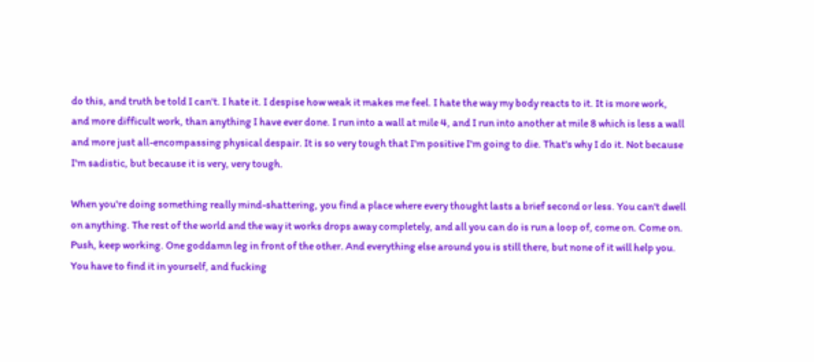do this, and truth be told I can't. I hate it. I despise how weak it makes me feel. I hate the way my body reacts to it. It is more work, and more difficult work, than anything I have ever done. I run into a wall at mile 4, and I run into another at mile 8 which is less a wall and more just all-encompassing physical despair. It is so very tough that I'm positive I'm going to die. That's why I do it. Not because I'm sadistic, but because it is very, very tough.

When you're doing something really mind-shattering, you find a place where every thought lasts a brief second or less. You can't dwell on anything. The rest of the world and the way it works drops away completely, and all you can do is run a loop of, come on. Come on. Push, keep working. One goddamn leg in front of the other. And everything else around you is still there, but none of it will help you. You have to find it in yourself, and fucking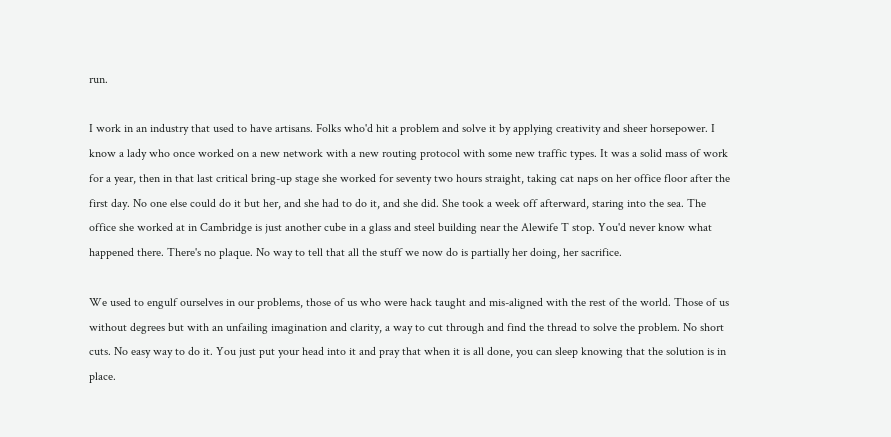run.

I work in an industry that used to have artisans. Folks who'd hit a problem and solve it by applying creativity and sheer horsepower. I know a lady who once worked on a new network with a new routing protocol with some new traffic types. It was a solid mass of work for a year, then in that last critical bring-up stage she worked for seventy two hours straight, taking cat naps on her office floor after the first day. No one else could do it but her, and she had to do it, and she did. She took a week off afterward, staring into the sea. The office she worked at in Cambridge is just another cube in a glass and steel building near the Alewife T stop. You'd never know what happened there. There's no plaque. No way to tell that all the stuff we now do is partially her doing, her sacrifice.

We used to engulf ourselves in our problems, those of us who were hack taught and mis-aligned with the rest of the world. Those of us without degrees but with an unfailing imagination and clarity, a way to cut through and find the thread to solve the problem. No short cuts. No easy way to do it. You just put your head into it and pray that when it is all done, you can sleep knowing that the solution is in place.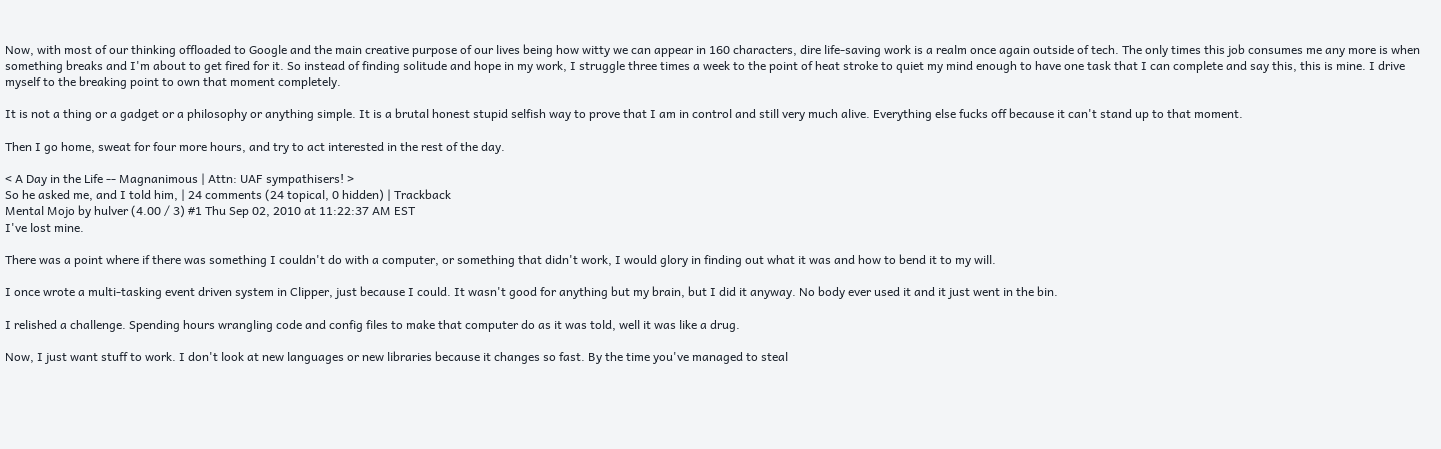Now, with most of our thinking offloaded to Google and the main creative purpose of our lives being how witty we can appear in 160 characters, dire life-saving work is a realm once again outside of tech. The only times this job consumes me any more is when something breaks and I'm about to get fired for it. So instead of finding solitude and hope in my work, I struggle three times a week to the point of heat stroke to quiet my mind enough to have one task that I can complete and say this, this is mine. I drive myself to the breaking point to own that moment completely.

It is not a thing or a gadget or a philosophy or anything simple. It is a brutal honest stupid selfish way to prove that I am in control and still very much alive. Everything else fucks off because it can't stand up to that moment.

Then I go home, sweat for four more hours, and try to act interested in the rest of the day.

< A Day in the Life -- Magnanimous | Attn: UAF sympathisers! >
So he asked me, and I told him, | 24 comments (24 topical, 0 hidden) | Trackback
Mental Mojo by hulver (4.00 / 3) #1 Thu Sep 02, 2010 at 11:22:37 AM EST
I've lost mine.

There was a point where if there was something I couldn't do with a computer, or something that didn't work, I would glory in finding out what it was and how to bend it to my will.

I once wrote a multi-tasking event driven system in Clipper, just because I could. It wasn't good for anything but my brain, but I did it anyway. No body ever used it and it just went in the bin.

I relished a challenge. Spending hours wrangling code and config files to make that computer do as it was told, well it was like a drug.

Now, I just want stuff to work. I don't look at new languages or new libraries because it changes so fast. By the time you've managed to steal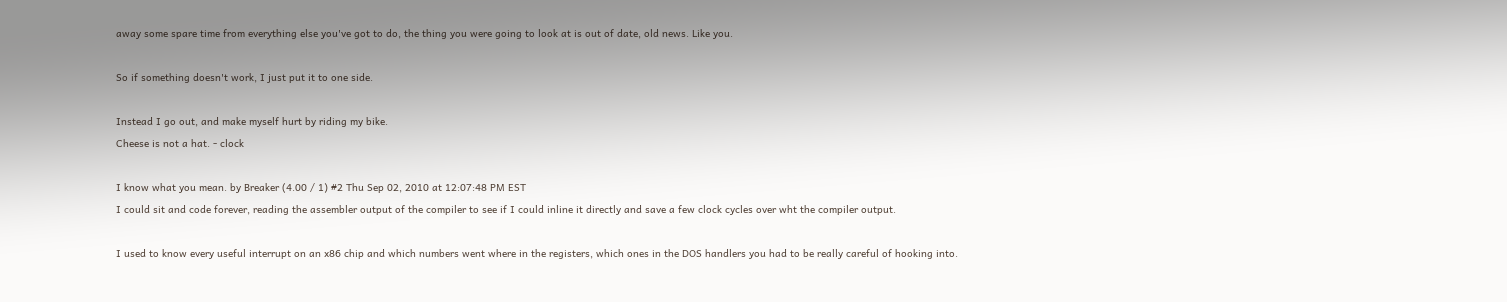away some spare time from everything else you've got to do, the thing you were going to look at is out of date, old news. Like you.

So if something doesn't work, I just put it to one side.

Instead I go out, and make myself hurt by riding my bike.
Cheese is not a hat. - clock

I know what you mean. by Breaker (4.00 / 1) #2 Thu Sep 02, 2010 at 12:07:48 PM EST
I could sit and code forever, reading the assembler output of the compiler to see if I could inline it directly and save a few clock cycles over wht the compiler output.

I used to know every useful interrupt on an x86 chip and which numbers went where in the registers, which ones in the DOS handlers you had to be really careful of hooking into.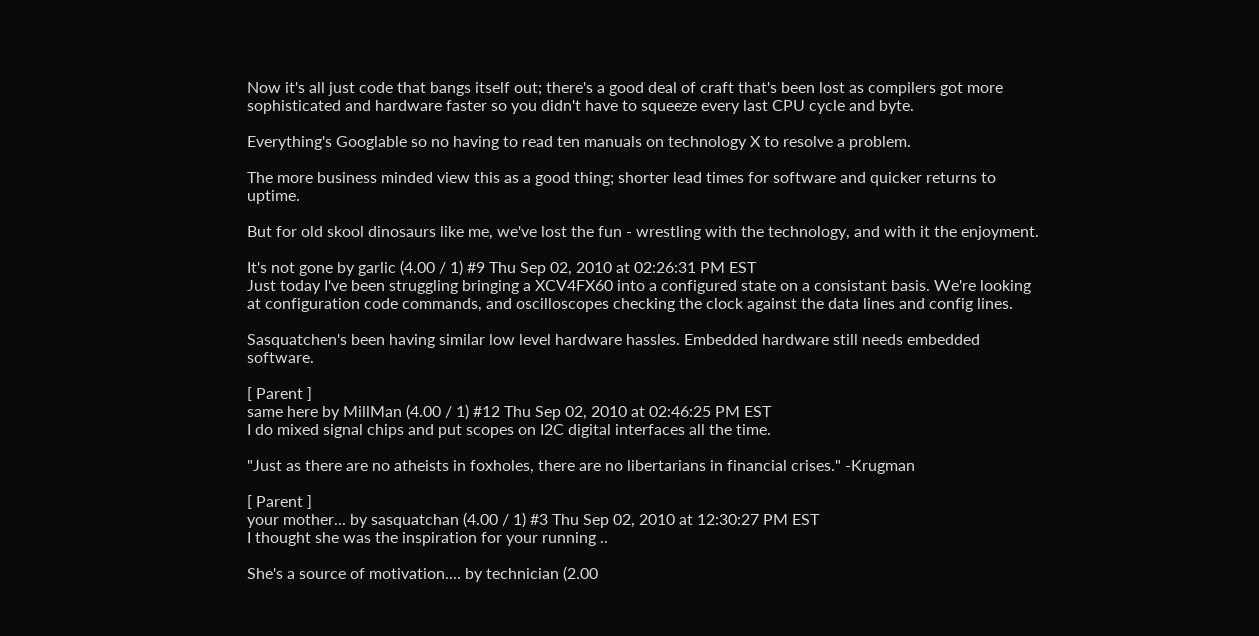Now it's all just code that bangs itself out; there's a good deal of craft that's been lost as compilers got more sophisticated and hardware faster so you didn't have to squeeze every last CPU cycle and byte.

Everything's Googlable so no having to read ten manuals on technology X to resolve a problem.

The more business minded view this as a good thing; shorter lead times for software and quicker returns to uptime.

But for old skool dinosaurs like me, we've lost the fun - wrestling with the technology, and with it the enjoyment.

It's not gone by garlic (4.00 / 1) #9 Thu Sep 02, 2010 at 02:26:31 PM EST
Just today I've been struggling bringing a XCV4FX60 into a configured state on a consistant basis. We're looking at configuration code commands, and oscilloscopes checking the clock against the data lines and config lines.

Sasquatchen's been having similar low level hardware hassles. Embedded hardware still needs embedded software.

[ Parent ]
same here by MillMan (4.00 / 1) #12 Thu Sep 02, 2010 at 02:46:25 PM EST
I do mixed signal chips and put scopes on I2C digital interfaces all the time.

"Just as there are no atheists in foxholes, there are no libertarians in financial crises." -Krugman

[ Parent ]
your mother... by sasquatchan (4.00 / 1) #3 Thu Sep 02, 2010 at 12:30:27 PM EST
I thought she was the inspiration for your running ..

She's a source of motivation.... by technician (2.00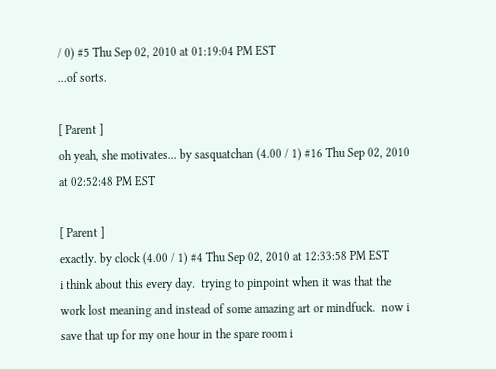/ 0) #5 Thu Sep 02, 2010 at 01:19:04 PM EST
...of sorts.

[ Parent ]
oh yeah, she motivates... by sasquatchan (4.00 / 1) #16 Thu Sep 02, 2010 at 02:52:48 PM EST

[ Parent ]
exactly. by clock (4.00 / 1) #4 Thu Sep 02, 2010 at 12:33:58 PM EST
i think about this every day.  trying to pinpoint when it was that the work lost meaning and instead of some amazing art or mindfuck.  now i save that up for my one hour in the spare room i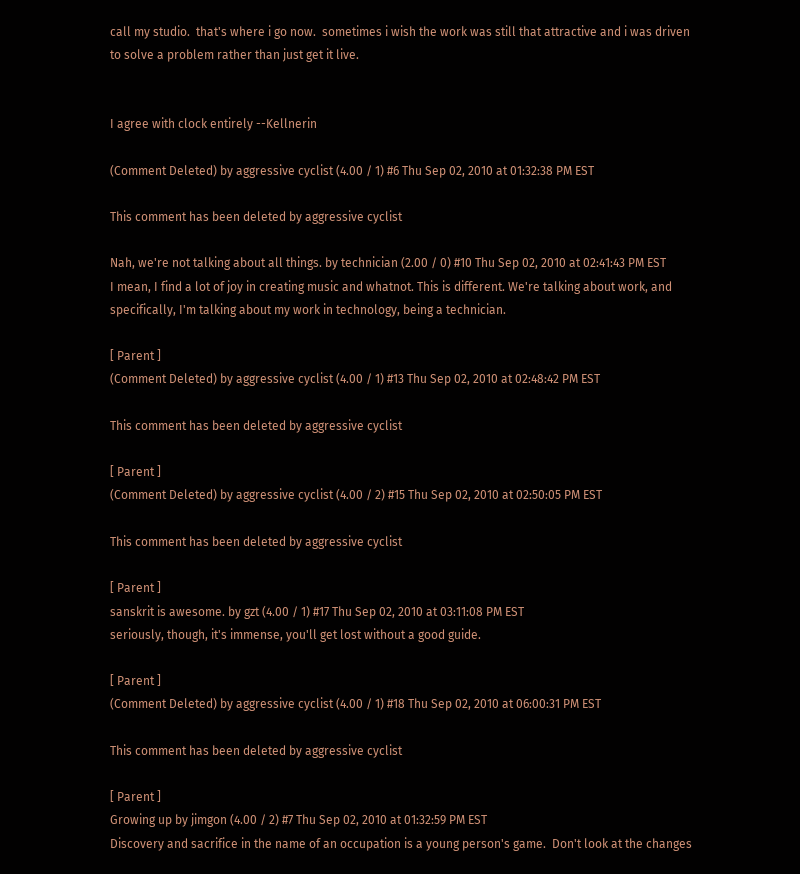call my studio.  that's where i go now.  sometimes i wish the work was still that attractive and i was driven to solve a problem rather than just get it live.


I agree with clock entirely --Kellnerin

(Comment Deleted) by aggressive cyclist (4.00 / 1) #6 Thu Sep 02, 2010 at 01:32:38 PM EST

This comment has been deleted by aggressive cyclist

Nah, we're not talking about all things. by technician (2.00 / 0) #10 Thu Sep 02, 2010 at 02:41:43 PM EST
I mean, I find a lot of joy in creating music and whatnot. This is different. We're talking about work, and specifically, I'm talking about my work in technology, being a technician.

[ Parent ]
(Comment Deleted) by aggressive cyclist (4.00 / 1) #13 Thu Sep 02, 2010 at 02:48:42 PM EST

This comment has been deleted by aggressive cyclist

[ Parent ]
(Comment Deleted) by aggressive cyclist (4.00 / 2) #15 Thu Sep 02, 2010 at 02:50:05 PM EST

This comment has been deleted by aggressive cyclist

[ Parent ]
sanskrit is awesome. by gzt (4.00 / 1) #17 Thu Sep 02, 2010 at 03:11:08 PM EST
seriously, though, it's immense, you'll get lost without a good guide.

[ Parent ]
(Comment Deleted) by aggressive cyclist (4.00 / 1) #18 Thu Sep 02, 2010 at 06:00:31 PM EST

This comment has been deleted by aggressive cyclist

[ Parent ]
Growing up by jimgon (4.00 / 2) #7 Thu Sep 02, 2010 at 01:32:59 PM EST
Discovery and sacrifice in the name of an occupation is a young person's game.  Don't look at the changes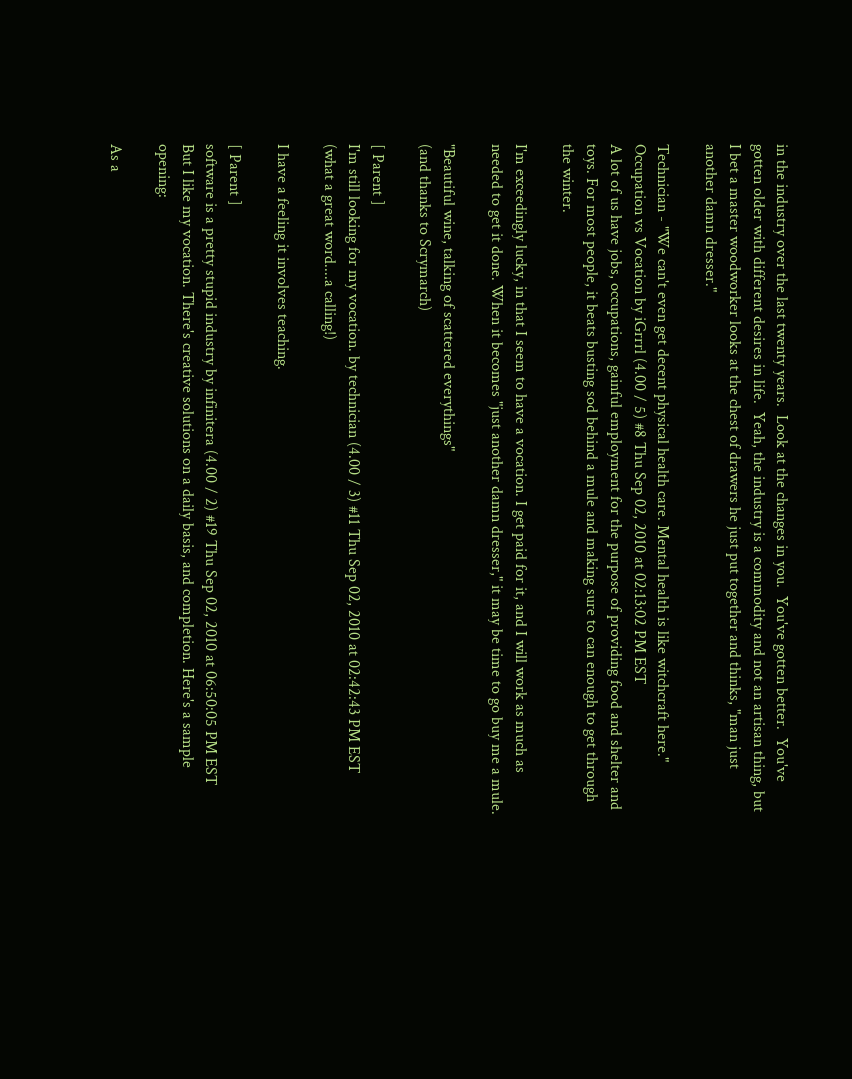in the industry over the last twenty years.  Look at the changes in you.  You've gotten better.  You've gotten older with different desires in life.  Yeah, the industry is a commodity and not an artisan thing, but I bet a master woodworker looks at the chest of drawers he just put together and thinks, "man just another damn dresser."

Technician - "We can't even get decent physical health care. Mental health is like witchcraft here."
Occupation vs Vocation by iGrrrl (4.00 / 5) #8 Thu Sep 02, 2010 at 02:13:02 PM EST
A lot of us have jobs, occupations, gainful employment for the purpose of providing food and shelter and toys. For most people, it beats busting sod behind a mule and making sure to can enough to get through the winter.

I'm exceedingly lucky, in that I seem to have a vocation. I get paid for it, and I will work as much as needed to get it done. When it becomes "just another damn dresser," it may be time to go buy me a mule.

"Beautiful wine, talking of scattered everythings"
(and thanks to Scrymarch)

[ Parent ]
I'm still looking for my vocation. by technician (4.00 / 3) #11 Thu Sep 02, 2010 at 02:42:43 PM EST
(what a great word....a calling!)

I have a feeling it involves teaching.

[ Parent ]
software is a pretty stupid industry by infinitera (4.00 / 2) #19 Thu Sep 02, 2010 at 06:50:05 PM EST
But I like my vocation. There's creative solutions on a daily basis, and completion. Here's a sample opening:

As a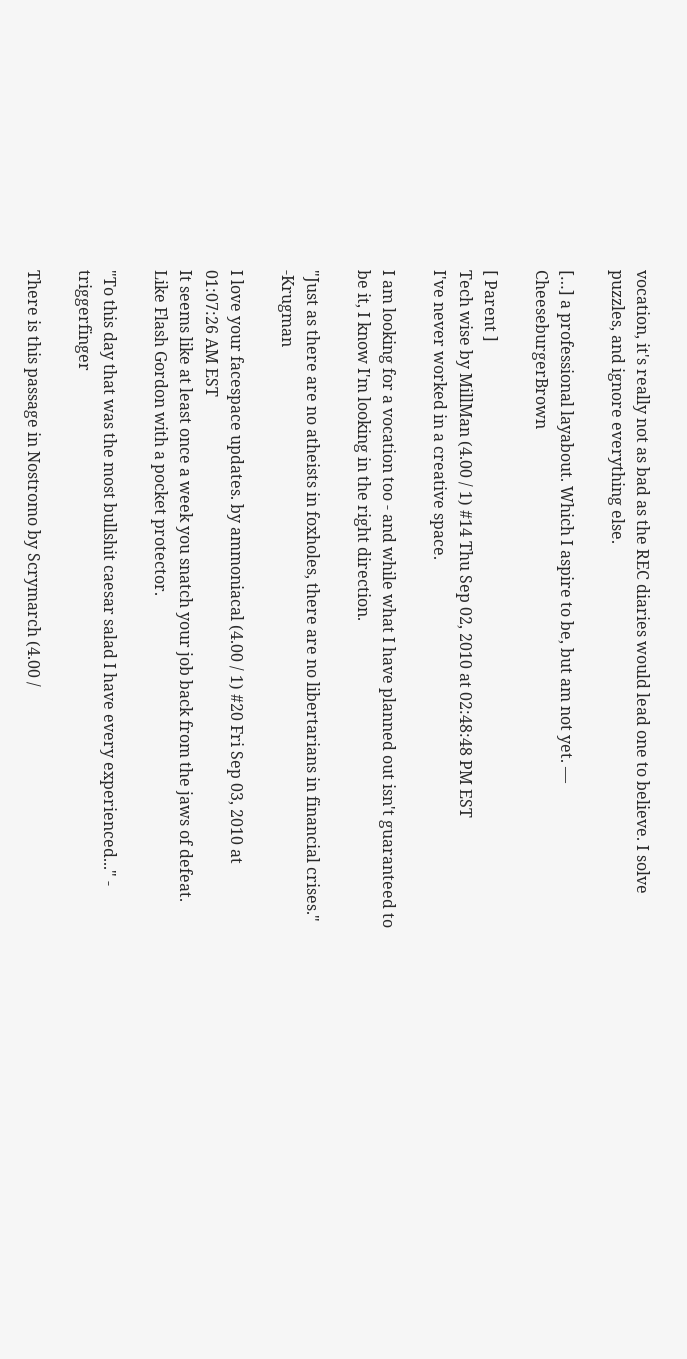vocation, it's really not as bad as the REC diaries would lead one to believe. I solve puzzles, and ignore everything else.

[…] a professional layabout. Which I aspire to be, but am not yet. — CheeseburgerBrown

[ Parent ]
Tech wise by MillMan (4.00 / 1) #14 Thu Sep 02, 2010 at 02:48:48 PM EST
I've never worked in a creative space.

I am looking for a vocation too - and while what I have planned out isn't guaranteed to be it, I know I'm looking in the right direction.

"Just as there are no atheists in foxholes, there are no libertarians in financial crises." -Krugman

I love your facespace updates. by ammoniacal (4.00 / 1) #20 Fri Sep 03, 2010 at 01:07:26 AM EST
It seems like at least once a week you snatch your job back from the jaws of defeat. Like Flash Gordon with a pocket protector.

"To this day that was the most bullshit caesar salad I have every experienced..." - triggerfinger

There is this passage in Nostromo by Scrymarch (4.00 /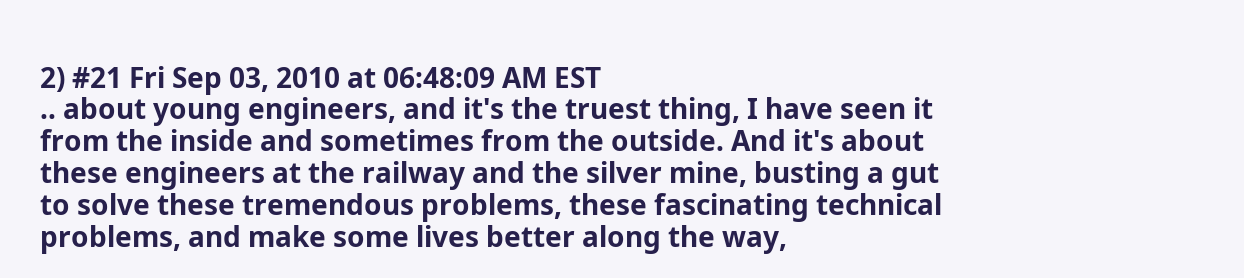2) #21 Fri Sep 03, 2010 at 06:48:09 AM EST
.. about young engineers, and it's the truest thing, I have seen it from the inside and sometimes from the outside. And it's about these engineers at the railway and the silver mine, busting a gut to solve these tremendous problems, these fascinating technical problems, and make some lives better along the way,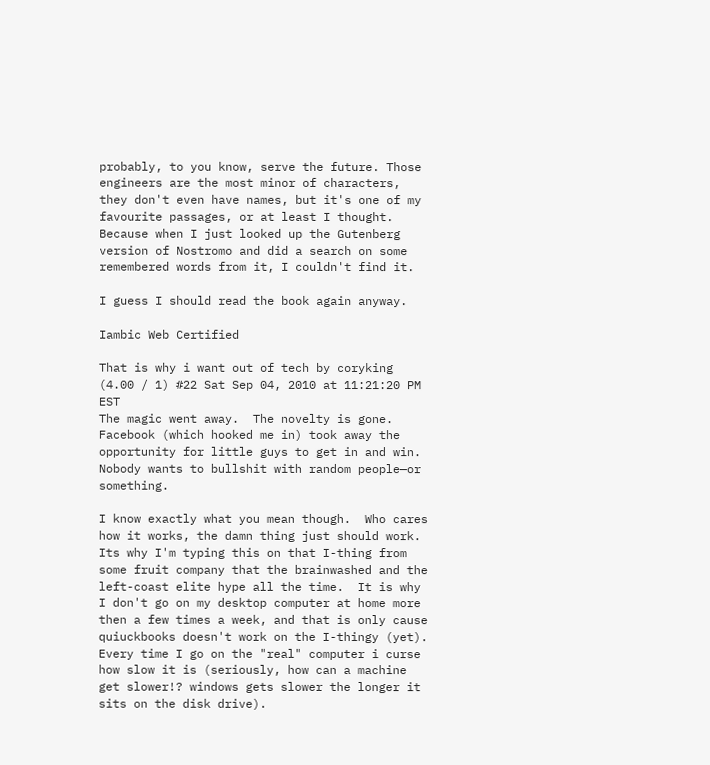probably, to you know, serve the future. Those engineers are the most minor of characters, they don't even have names, but it's one of my favourite passages, or at least I thought. Because when I just looked up the Gutenberg version of Nostromo and did a search on some remembered words from it, I couldn't find it.

I guess I should read the book again anyway.

Iambic Web Certified

That is why i want out of tech by coryking (4.00 / 1) #22 Sat Sep 04, 2010 at 11:21:20 PM EST
The magic went away.  The novelty is gone.  Facebook (which hooked me in) took away the opportunity for little guys to get in and win.  Nobody wants to bullshit with random people—or something.

I know exactly what you mean though.  Who cares how it works, the damn thing just should work.  Its why I'm typing this on that I-thing from some fruit company that the brainwashed and the left-coast elite hype all the time.  It is why I don't go on my desktop computer at home more then a few times a week, and that is only cause quiuckbooks doesn't work on the I-thingy (yet).  Every time I go on the "real" computer i curse how slow it is (seriously, how can a machine get slower!? windows gets slower the longer it sits on the disk drive).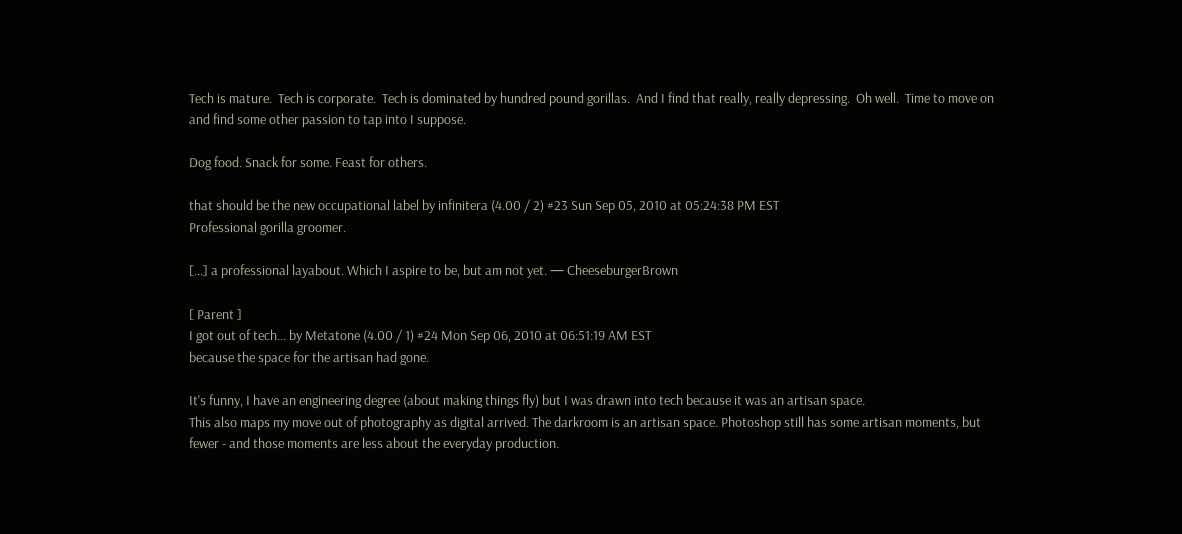Tech is mature.  Tech is corporate.  Tech is dominated by hundred pound gorillas.  And I find that really, really depressing.  Oh well.  Time to move on and find some other passion to tap into I suppose.

Dog food. Snack for some. Feast for others.

that should be the new occupational label by infinitera (4.00 / 2) #23 Sun Sep 05, 2010 at 05:24:38 PM EST
Professional gorilla groomer.

[…] a professional layabout. Which I aspire to be, but am not yet. — CheeseburgerBrown

[ Parent ]
I got out of tech... by Metatone (4.00 / 1) #24 Mon Sep 06, 2010 at 06:51:19 AM EST
because the space for the artisan had gone.

It's funny, I have an engineering degree (about making things fly) but I was drawn into tech because it was an artisan space.
This also maps my move out of photography as digital arrived. The darkroom is an artisan space. Photoshop still has some artisan moments, but fewer - and those moments are less about the everyday production.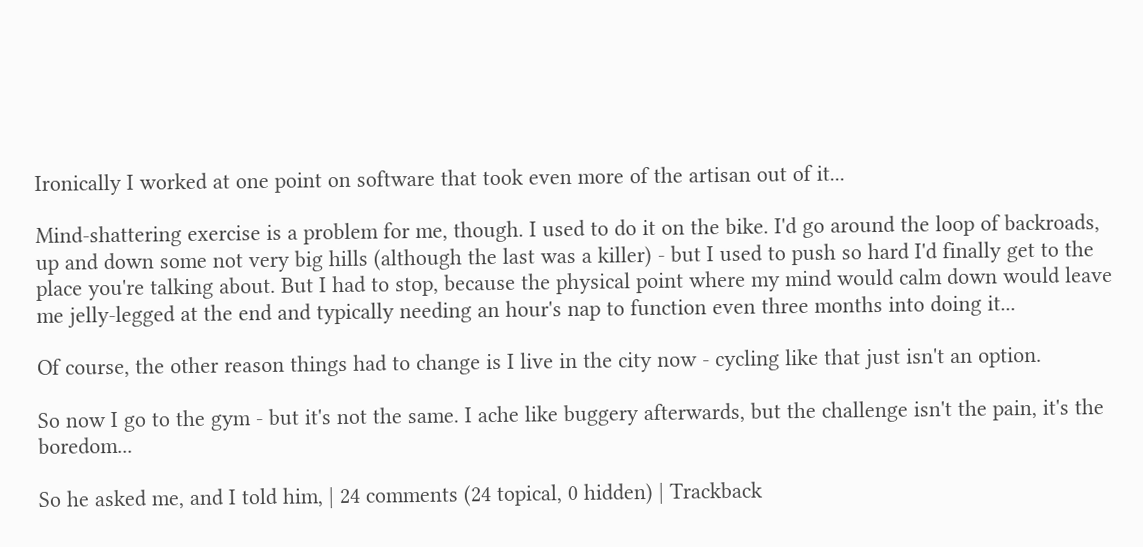Ironically I worked at one point on software that took even more of the artisan out of it...

Mind-shattering exercise is a problem for me, though. I used to do it on the bike. I'd go around the loop of backroads, up and down some not very big hills (although the last was a killer) - but I used to push so hard I'd finally get to the place you're talking about. But I had to stop, because the physical point where my mind would calm down would leave me jelly-legged at the end and typically needing an hour's nap to function even three months into doing it...

Of course, the other reason things had to change is I live in the city now - cycling like that just isn't an option.

So now I go to the gym - but it's not the same. I ache like buggery afterwards, but the challenge isn't the pain, it's the boredom...

So he asked me, and I told him, | 24 comments (24 topical, 0 hidden) | Trackback